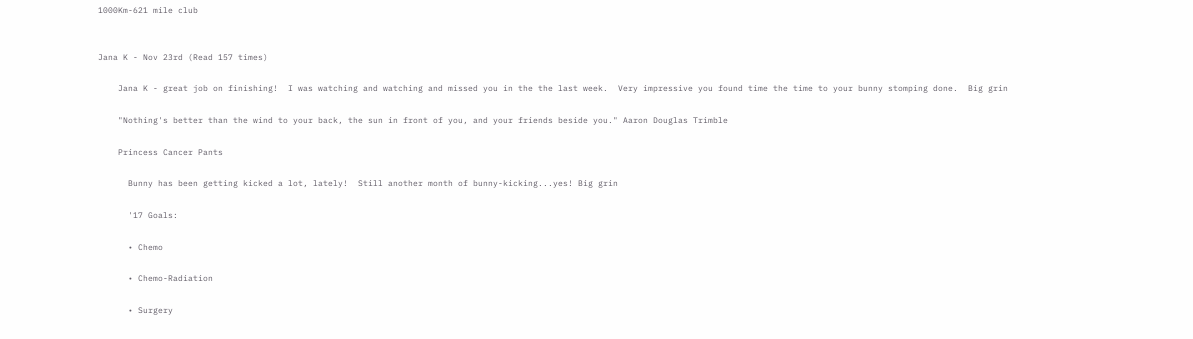1000Km-621 mile club


Jana K - Nov 23rd (Read 157 times)

    Jana K - great job on finishing!  I was watching and watching and missed you in the the last week.  Very impressive you found time the time to your bunny stomping done.  Big grin

    "Nothing's better than the wind to your back, the sun in front of you, and your friends beside you." Aaron Douglas Trimble

    Princess Cancer Pants

      Bunny has been getting kicked a lot, lately!  Still another month of bunny-kicking...yes! Big grin

      '17 Goals:

      • Chemo

      • Chemo-Radiation

      • Surgery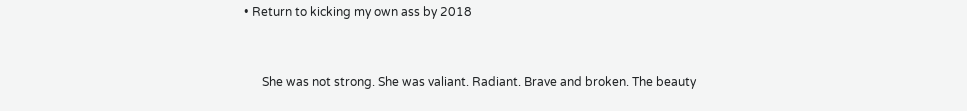• Return to kicking my own ass by 2018


      She was not strong. She was valiant. Radiant. Brave and broken. The beauty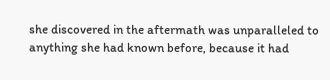she discovered in the aftermath was unparalleled to anything she had known before, because it had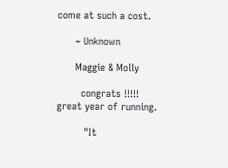come at such a cost.

      ~ Unknown

      Maggie & Molly

        congrats !!!!!  great year of running.

         "It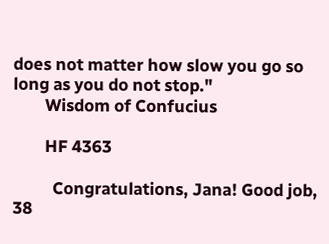does not matter how slow you go so long as you do not stop."
        Wisdom of Confucius

        HF 4363

          Congratulations, Jana! Good job, 38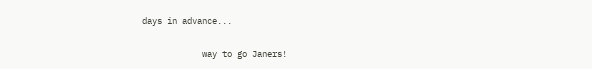days in advance...


            way to go Janers!